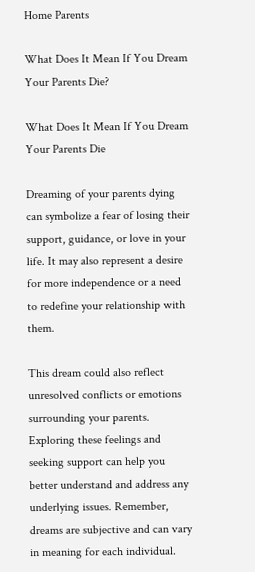Home Parents

What Does It Mean If You Dream Your Parents Die?

What Does It Mean If You Dream Your Parents Die

Dreaming of your parents dying can symbolize a fear of losing their support, guidance, or love in your life. It may also represent a desire for more independence or a need to redefine your relationship with them.

This dream could also reflect unresolved conflicts or emotions surrounding your parents. Exploring these feelings and seeking support can help you better understand and address any underlying issues. Remember, dreams are subjective and can vary in meaning for each individual.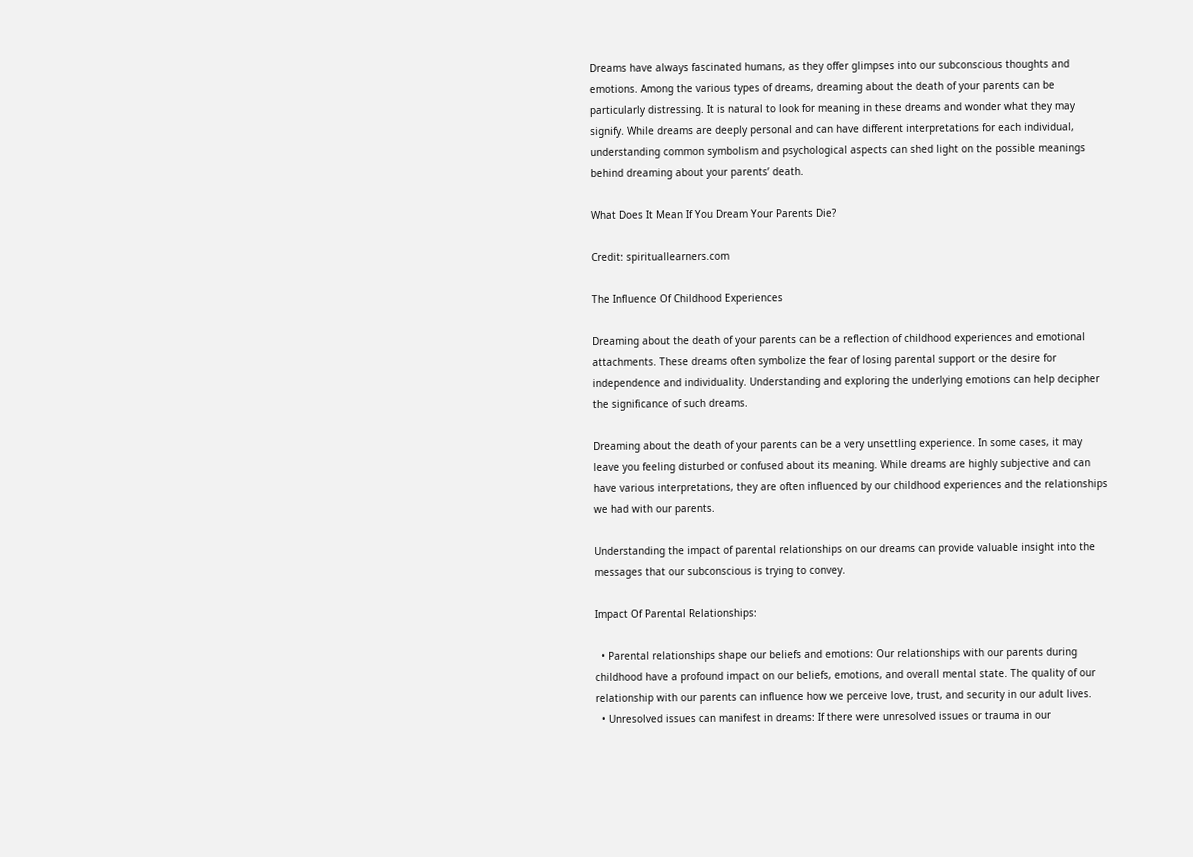Dreams have always fascinated humans, as they offer glimpses into our subconscious thoughts and emotions. Among the various types of dreams, dreaming about the death of your parents can be particularly distressing. It is natural to look for meaning in these dreams and wonder what they may signify. While dreams are deeply personal and can have different interpretations for each individual, understanding common symbolism and psychological aspects can shed light on the possible meanings behind dreaming about your parents’ death.

What Does It Mean If You Dream Your Parents Die?

Credit: spirituallearners.com

The Influence Of Childhood Experiences

Dreaming about the death of your parents can be a reflection of childhood experiences and emotional attachments. These dreams often symbolize the fear of losing parental support or the desire for independence and individuality. Understanding and exploring the underlying emotions can help decipher the significance of such dreams.

Dreaming about the death of your parents can be a very unsettling experience. In some cases, it may leave you feeling disturbed or confused about its meaning. While dreams are highly subjective and can have various interpretations, they are often influenced by our childhood experiences and the relationships we had with our parents.

Understanding the impact of parental relationships on our dreams can provide valuable insight into the messages that our subconscious is trying to convey.

Impact Of Parental Relationships:

  • Parental relationships shape our beliefs and emotions: Our relationships with our parents during childhood have a profound impact on our beliefs, emotions, and overall mental state. The quality of our relationship with our parents can influence how we perceive love, trust, and security in our adult lives.
  • Unresolved issues can manifest in dreams: If there were unresolved issues or trauma in our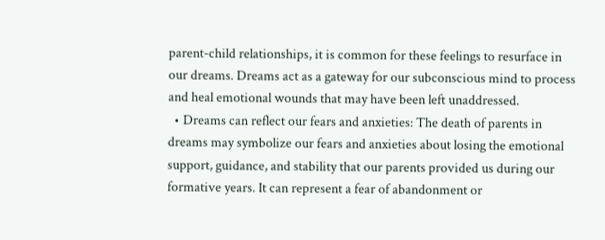parent-child relationships, it is common for these feelings to resurface in our dreams. Dreams act as a gateway for our subconscious mind to process and heal emotional wounds that may have been left unaddressed.
  • Dreams can reflect our fears and anxieties: The death of parents in dreams may symbolize our fears and anxieties about losing the emotional support, guidance, and stability that our parents provided us during our formative years. It can represent a fear of abandonment or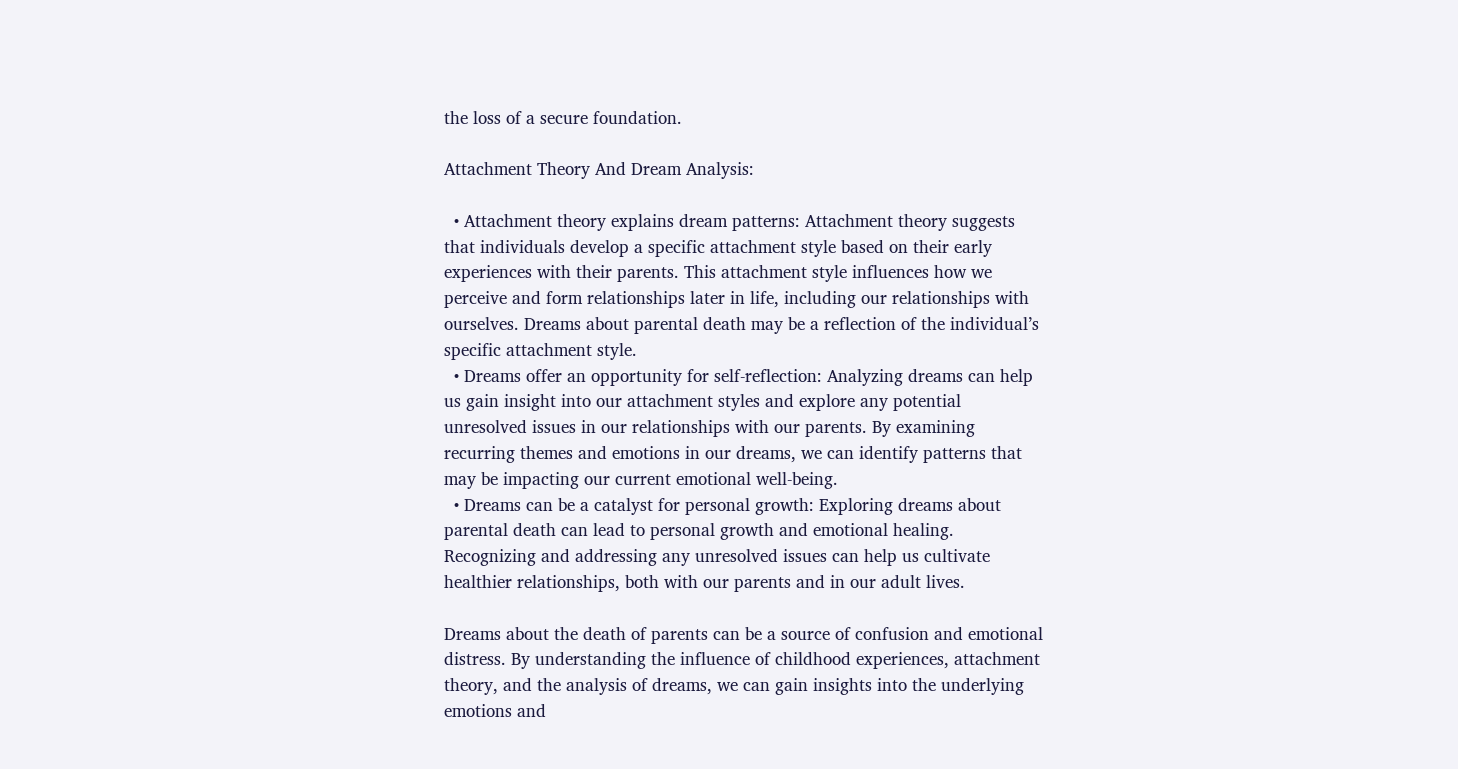the loss of a secure foundation.

Attachment Theory And Dream Analysis:

  • Attachment theory explains dream patterns: Attachment theory suggests that individuals develop a specific attachment style based on their early experiences with their parents. This attachment style influences how we perceive and form relationships later in life, including our relationships with ourselves. Dreams about parental death may be a reflection of the individual’s specific attachment style.
  • Dreams offer an opportunity for self-reflection: Analyzing dreams can help us gain insight into our attachment styles and explore any potential unresolved issues in our relationships with our parents. By examining recurring themes and emotions in our dreams, we can identify patterns that may be impacting our current emotional well-being.
  • Dreams can be a catalyst for personal growth: Exploring dreams about parental death can lead to personal growth and emotional healing. Recognizing and addressing any unresolved issues can help us cultivate healthier relationships, both with our parents and in our adult lives.

Dreams about the death of parents can be a source of confusion and emotional distress. By understanding the influence of childhood experiences, attachment theory, and the analysis of dreams, we can gain insights into the underlying emotions and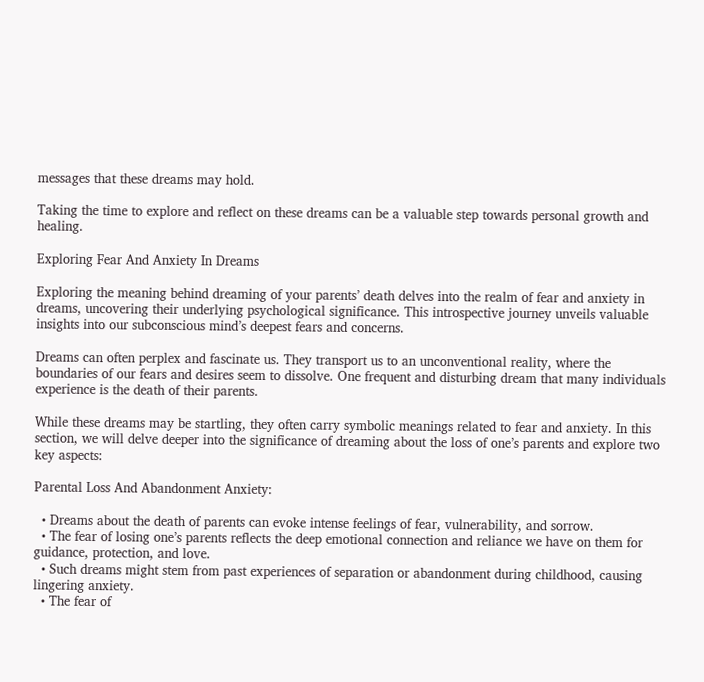messages that these dreams may hold.

Taking the time to explore and reflect on these dreams can be a valuable step towards personal growth and healing.

Exploring Fear And Anxiety In Dreams

Exploring the meaning behind dreaming of your parents’ death delves into the realm of fear and anxiety in dreams, uncovering their underlying psychological significance. This introspective journey unveils valuable insights into our subconscious mind’s deepest fears and concerns.

Dreams can often perplex and fascinate us. They transport us to an unconventional reality, where the boundaries of our fears and desires seem to dissolve. One frequent and disturbing dream that many individuals experience is the death of their parents.

While these dreams may be startling, they often carry symbolic meanings related to fear and anxiety. In this section, we will delve deeper into the significance of dreaming about the loss of one’s parents and explore two key aspects:

Parental Loss And Abandonment Anxiety:

  • Dreams about the death of parents can evoke intense feelings of fear, vulnerability, and sorrow.
  • The fear of losing one’s parents reflects the deep emotional connection and reliance we have on them for guidance, protection, and love.
  • Such dreams might stem from past experiences of separation or abandonment during childhood, causing lingering anxiety.
  • The fear of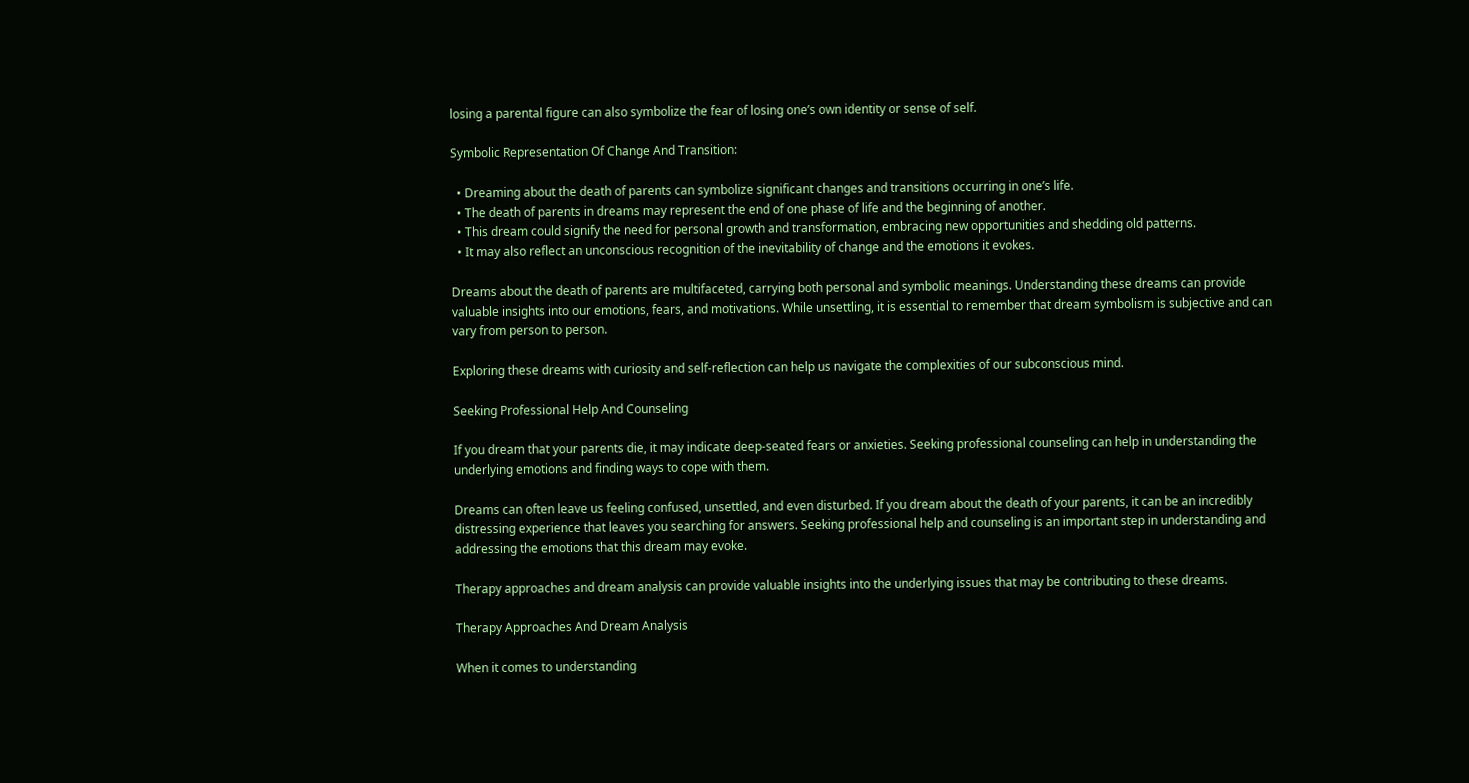losing a parental figure can also symbolize the fear of losing one’s own identity or sense of self.

Symbolic Representation Of Change And Transition:

  • Dreaming about the death of parents can symbolize significant changes and transitions occurring in one’s life.
  • The death of parents in dreams may represent the end of one phase of life and the beginning of another.
  • This dream could signify the need for personal growth and transformation, embracing new opportunities and shedding old patterns.
  • It may also reflect an unconscious recognition of the inevitability of change and the emotions it evokes.

Dreams about the death of parents are multifaceted, carrying both personal and symbolic meanings. Understanding these dreams can provide valuable insights into our emotions, fears, and motivations. While unsettling, it is essential to remember that dream symbolism is subjective and can vary from person to person.

Exploring these dreams with curiosity and self-reflection can help us navigate the complexities of our subconscious mind.

Seeking Professional Help And Counseling

If you dream that your parents die, it may indicate deep-seated fears or anxieties. Seeking professional counseling can help in understanding the underlying emotions and finding ways to cope with them.

Dreams can often leave us feeling confused, unsettled, and even disturbed. If you dream about the death of your parents, it can be an incredibly distressing experience that leaves you searching for answers. Seeking professional help and counseling is an important step in understanding and addressing the emotions that this dream may evoke.

Therapy approaches and dream analysis can provide valuable insights into the underlying issues that may be contributing to these dreams.

Therapy Approaches And Dream Analysis

When it comes to understanding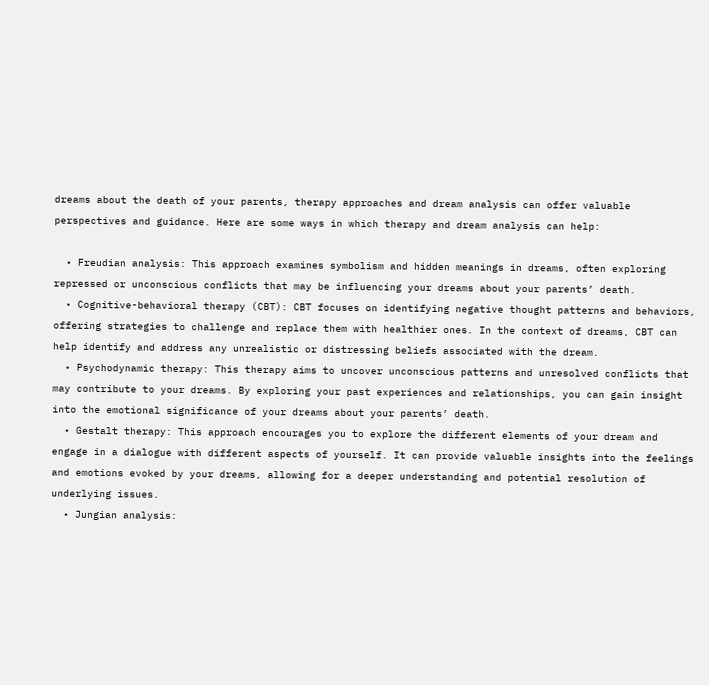dreams about the death of your parents, therapy approaches and dream analysis can offer valuable perspectives and guidance. Here are some ways in which therapy and dream analysis can help:

  • Freudian analysis: This approach examines symbolism and hidden meanings in dreams, often exploring repressed or unconscious conflicts that may be influencing your dreams about your parents’ death.
  • Cognitive-behavioral therapy (CBT): CBT focuses on identifying negative thought patterns and behaviors, offering strategies to challenge and replace them with healthier ones. In the context of dreams, CBT can help identify and address any unrealistic or distressing beliefs associated with the dream.
  • Psychodynamic therapy: This therapy aims to uncover unconscious patterns and unresolved conflicts that may contribute to your dreams. By exploring your past experiences and relationships, you can gain insight into the emotional significance of your dreams about your parents’ death.
  • Gestalt therapy: This approach encourages you to explore the different elements of your dream and engage in a dialogue with different aspects of yourself. It can provide valuable insights into the feelings and emotions evoked by your dreams, allowing for a deeper understanding and potential resolution of underlying issues.
  • Jungian analysis: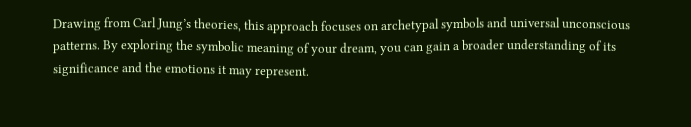Drawing from Carl Jung’s theories, this approach focuses on archetypal symbols and universal unconscious patterns. By exploring the symbolic meaning of your dream, you can gain a broader understanding of its significance and the emotions it may represent.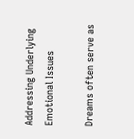Addressing Underlying Emotional Issues

Dreams often serve as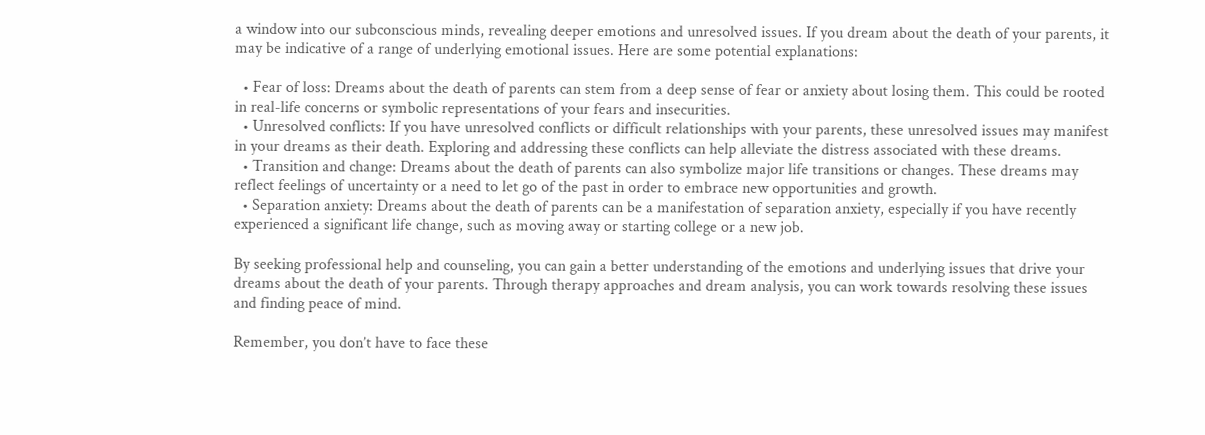a window into our subconscious minds, revealing deeper emotions and unresolved issues. If you dream about the death of your parents, it may be indicative of a range of underlying emotional issues. Here are some potential explanations:

  • Fear of loss: Dreams about the death of parents can stem from a deep sense of fear or anxiety about losing them. This could be rooted in real-life concerns or symbolic representations of your fears and insecurities.
  • Unresolved conflicts: If you have unresolved conflicts or difficult relationships with your parents, these unresolved issues may manifest in your dreams as their death. Exploring and addressing these conflicts can help alleviate the distress associated with these dreams.
  • Transition and change: Dreams about the death of parents can also symbolize major life transitions or changes. These dreams may reflect feelings of uncertainty or a need to let go of the past in order to embrace new opportunities and growth.
  • Separation anxiety: Dreams about the death of parents can be a manifestation of separation anxiety, especially if you have recently experienced a significant life change, such as moving away or starting college or a new job.

By seeking professional help and counseling, you can gain a better understanding of the emotions and underlying issues that drive your dreams about the death of your parents. Through therapy approaches and dream analysis, you can work towards resolving these issues and finding peace of mind.

Remember, you don’t have to face these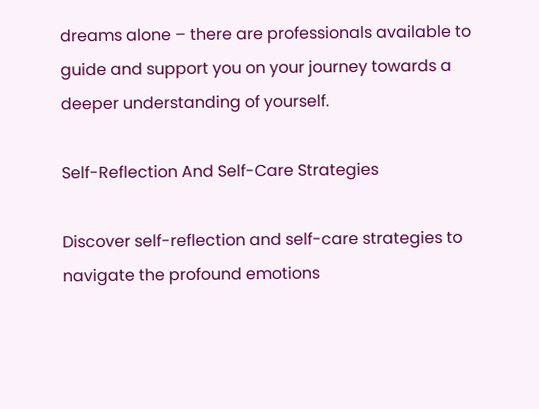dreams alone – there are professionals available to guide and support you on your journey towards a deeper understanding of yourself.

Self-Reflection And Self-Care Strategies

Discover self-reflection and self-care strategies to navigate the profound emotions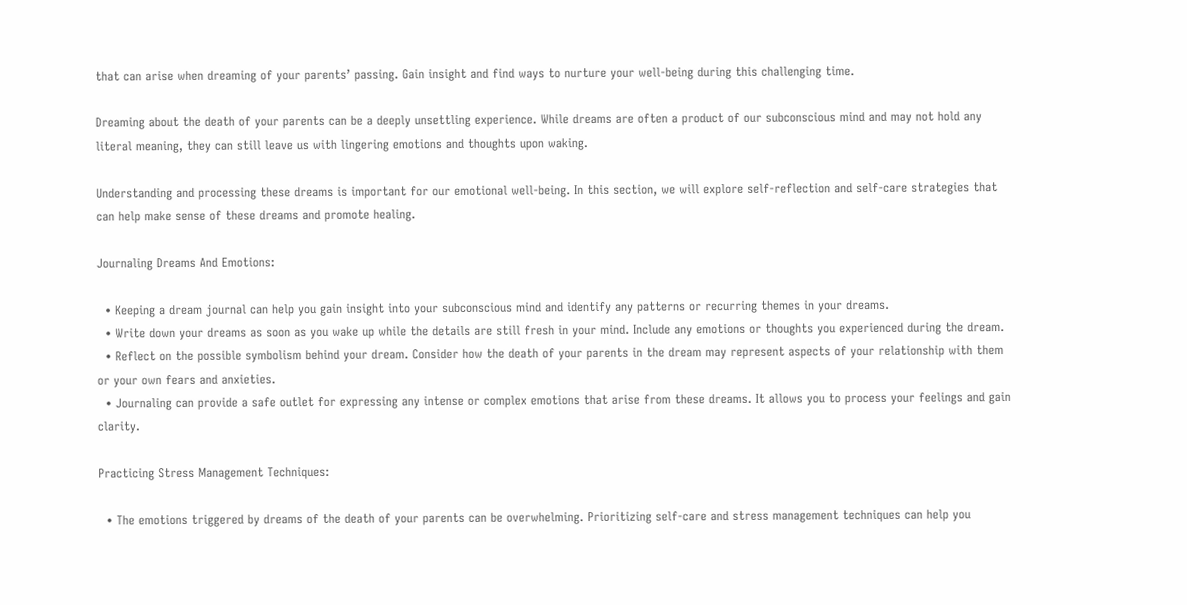that can arise when dreaming of your parents’ passing. Gain insight and find ways to nurture your well-being during this challenging time.

Dreaming about the death of your parents can be a deeply unsettling experience. While dreams are often a product of our subconscious mind and may not hold any literal meaning, they can still leave us with lingering emotions and thoughts upon waking.

Understanding and processing these dreams is important for our emotional well-being. In this section, we will explore self-reflection and self-care strategies that can help make sense of these dreams and promote healing.

Journaling Dreams And Emotions:

  • Keeping a dream journal can help you gain insight into your subconscious mind and identify any patterns or recurring themes in your dreams.
  • Write down your dreams as soon as you wake up while the details are still fresh in your mind. Include any emotions or thoughts you experienced during the dream.
  • Reflect on the possible symbolism behind your dream. Consider how the death of your parents in the dream may represent aspects of your relationship with them or your own fears and anxieties.
  • Journaling can provide a safe outlet for expressing any intense or complex emotions that arise from these dreams. It allows you to process your feelings and gain clarity.

Practicing Stress Management Techniques:

  • The emotions triggered by dreams of the death of your parents can be overwhelming. Prioritizing self-care and stress management techniques can help you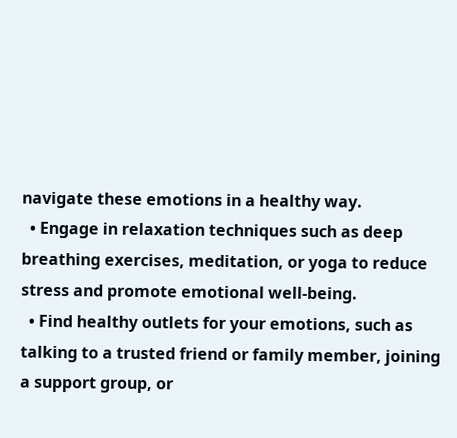navigate these emotions in a healthy way.
  • Engage in relaxation techniques such as deep breathing exercises, meditation, or yoga to reduce stress and promote emotional well-being.
  • Find healthy outlets for your emotions, such as talking to a trusted friend or family member, joining a support group, or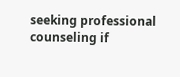seeking professional counseling if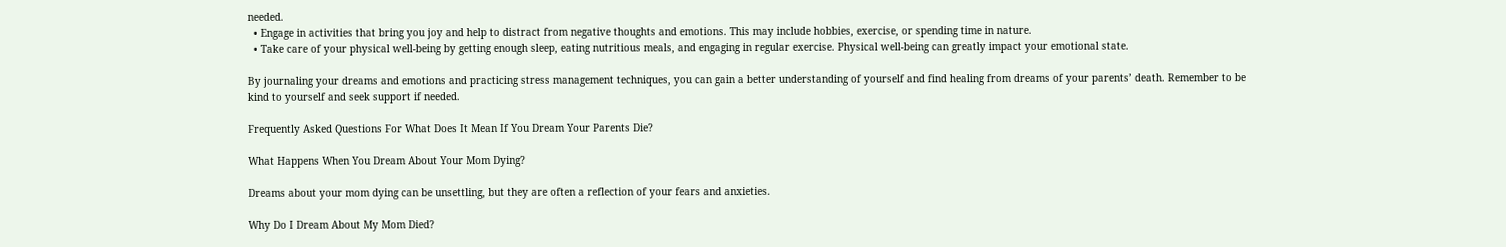needed.
  • Engage in activities that bring you joy and help to distract from negative thoughts and emotions. This may include hobbies, exercise, or spending time in nature.
  • Take care of your physical well-being by getting enough sleep, eating nutritious meals, and engaging in regular exercise. Physical well-being can greatly impact your emotional state.

By journaling your dreams and emotions and practicing stress management techniques, you can gain a better understanding of yourself and find healing from dreams of your parents’ death. Remember to be kind to yourself and seek support if needed.

Frequently Asked Questions For What Does It Mean If You Dream Your Parents Die?

What Happens When You Dream About Your Mom Dying?

Dreams about your mom dying can be unsettling, but they are often a reflection of your fears and anxieties.

Why Do I Dream About My Mom Died?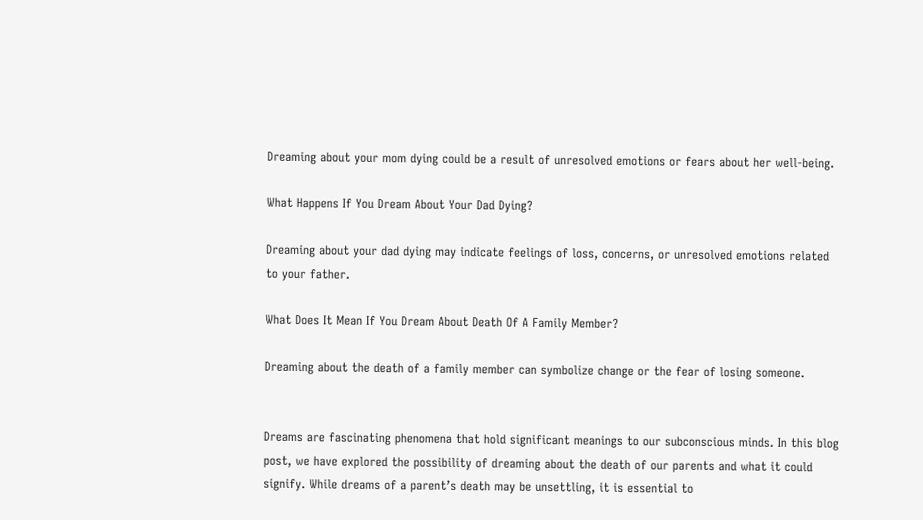Dreaming about your mom dying could be a result of unresolved emotions or fears about her well-being.

What Happens If You Dream About Your Dad Dying?

Dreaming about your dad dying may indicate feelings of loss, concerns, or unresolved emotions related to your father.

What Does It Mean If You Dream About Death Of A Family Member?

Dreaming about the death of a family member can symbolize change or the fear of losing someone.


Dreams are fascinating phenomena that hold significant meanings to our subconscious minds. In this blog post, we have explored the possibility of dreaming about the death of our parents and what it could signify. While dreams of a parent’s death may be unsettling, it is essential to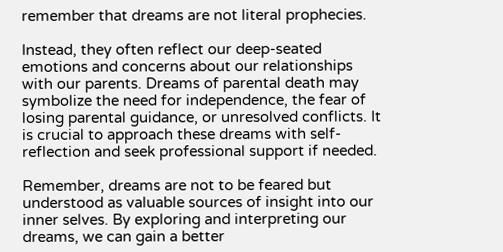remember that dreams are not literal prophecies.

Instead, they often reflect our deep-seated emotions and concerns about our relationships with our parents. Dreams of parental death may symbolize the need for independence, the fear of losing parental guidance, or unresolved conflicts. It is crucial to approach these dreams with self-reflection and seek professional support if needed.

Remember, dreams are not to be feared but understood as valuable sources of insight into our inner selves. By exploring and interpreting our dreams, we can gain a better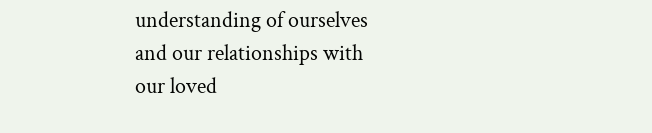understanding of ourselves and our relationships with our loved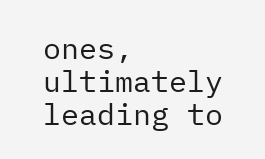ones, ultimately leading to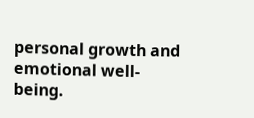personal growth and emotional well-being.